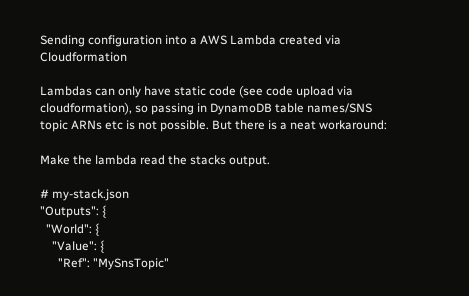Sending configuration into a AWS Lambda created via Cloudformation

Lambdas can only have static code (see code upload via cloudformation), so passing in DynamoDB table names/SNS topic ARNs etc is not possible. But there is a neat workaround:

Make the lambda read the stacks output.

# my-stack.json
"Outputs": {
  "World": {
    "Value": {
      "Ref": "MySnsTopic"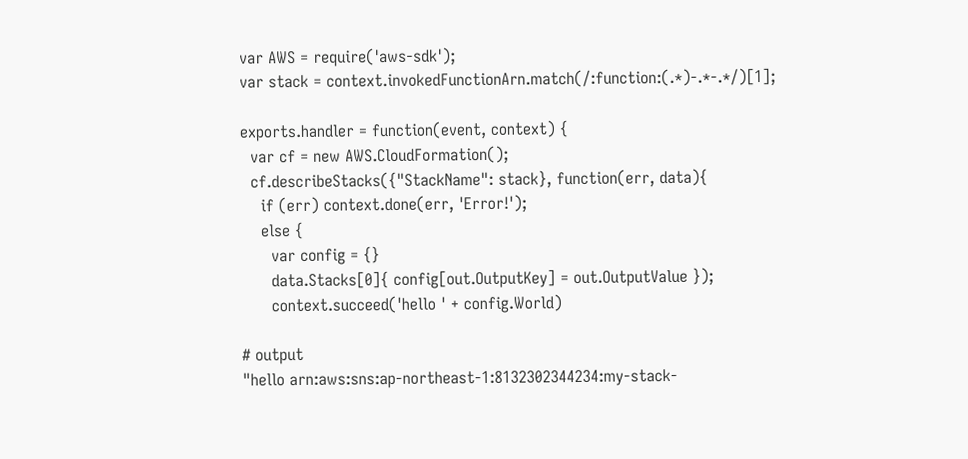var AWS = require('aws-sdk');
var stack = context.invokedFunctionArn.match(/:function:(.*)-.*-.*/)[1];

exports.handler = function(event, context) {
  var cf = new AWS.CloudFormation();
  cf.describeStacks({"StackName": stack}, function(err, data){
    if (err) context.done(err, 'Error!');
    else {
      var config = {}
      data.Stacks[0]{ config[out.OutputKey] = out.OutputValue });
      context.succeed('hello ' + config.World)

# output
"hello arn:aws:sns:ap-northeast-1:8132302344234:my-stack-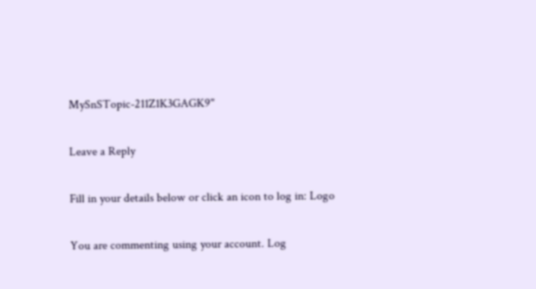MySnSTopic-211Z1K3GAGK9"

Leave a Reply

Fill in your details below or click an icon to log in: Logo

You are commenting using your account. Log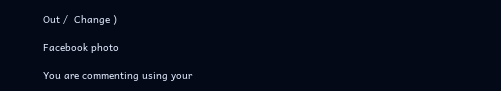Out /  Change )

Facebook photo

You are commenting using your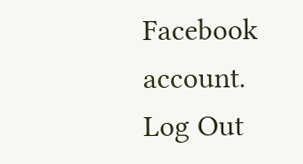Facebook account. Log Out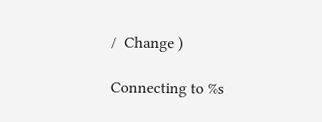/  Change )

Connecting to %s